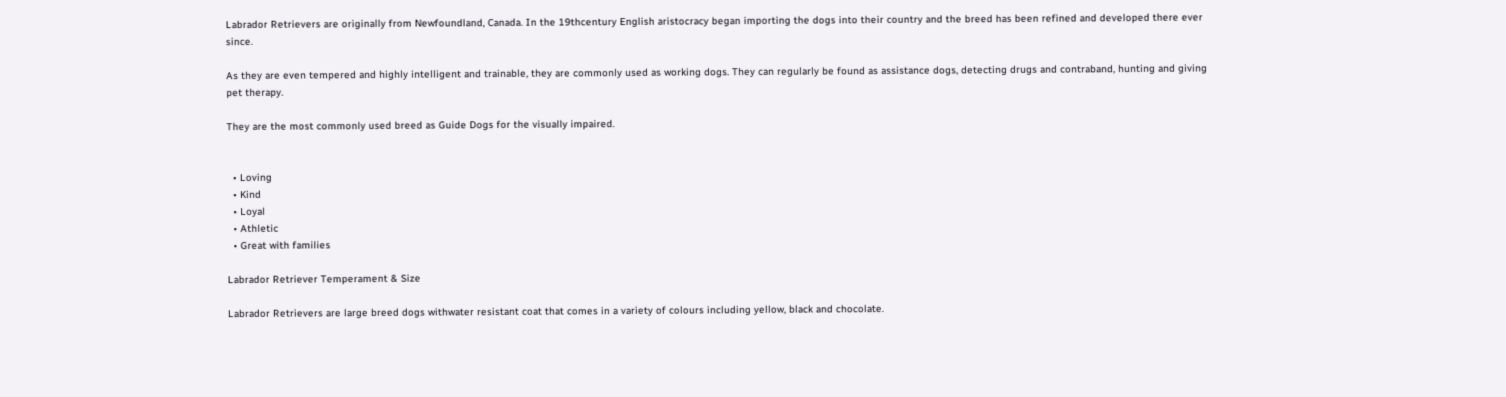Labrador Retrievers are originally from Newfoundland, Canada. In the 19thcentury English aristocracy began importing the dogs into their country and the breed has been refined and developed there ever since.

As they are even tempered and highly intelligent and trainable, they are commonly used as working dogs. They can regularly be found as assistance dogs, detecting drugs and contraband, hunting and giving pet therapy.

They are the most commonly used breed as Guide Dogs for the visually impaired.


  • Loving
  • Kind
  • Loyal
  • Athletic
  • Great with families

Labrador Retriever Temperament & Size

Labrador Retrievers are large breed dogs withwater resistant coat that comes in a variety of colours including yellow, black and chocolate.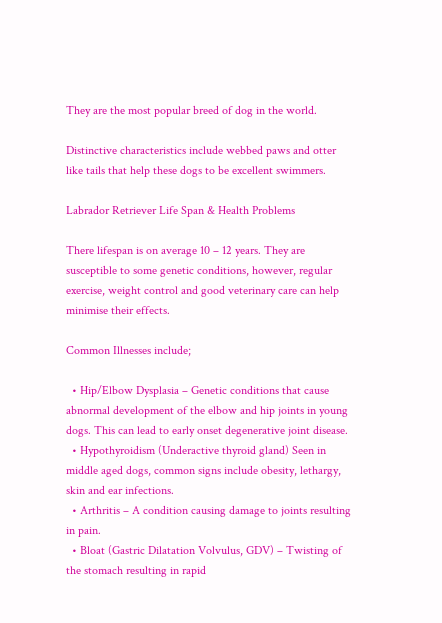They are the most popular breed of dog in the world.

Distinctive characteristics include webbed paws and otter like tails that help these dogs to be excellent swimmers.

Labrador Retriever Life Span & Health Problems

There lifespan is on average 10 – 12 years. They are susceptible to some genetic conditions, however, regular exercise, weight control and good veterinary care can help minimise their effects.

Common Illnesses include;

  • Hip/Elbow Dysplasia – Genetic conditions that cause abnormal development of the elbow and hip joints in young dogs. This can lead to early onset degenerative joint disease.
  • Hypothyroidism (Underactive thyroid gland) Seen in middle aged dogs, common signs include obesity, lethargy, skin and ear infections.
  • Arthritis – A condition causing damage to joints resulting in pain.
  • Bloat (Gastric Dilatation Volvulus, GDV) – Twisting of the stomach resulting in rapid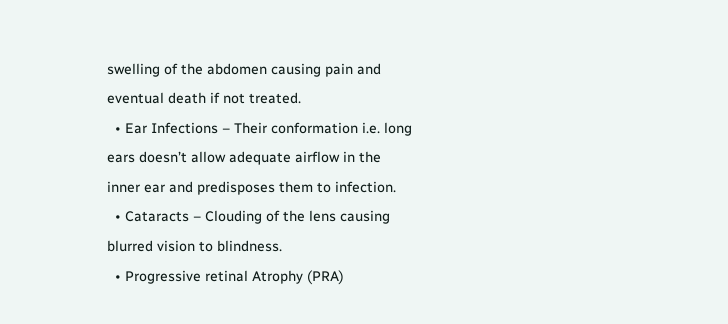swelling of the abdomen causing pain and eventual death if not treated.
  • Ear Infections – Their conformation i.e. long ears doesn’t allow adequate airflow in the inner ear and predisposes them to infection.
  • Cataracts – Clouding of the lens causing blurred vision to blindness.
  • Progressive retinal Atrophy (PRA)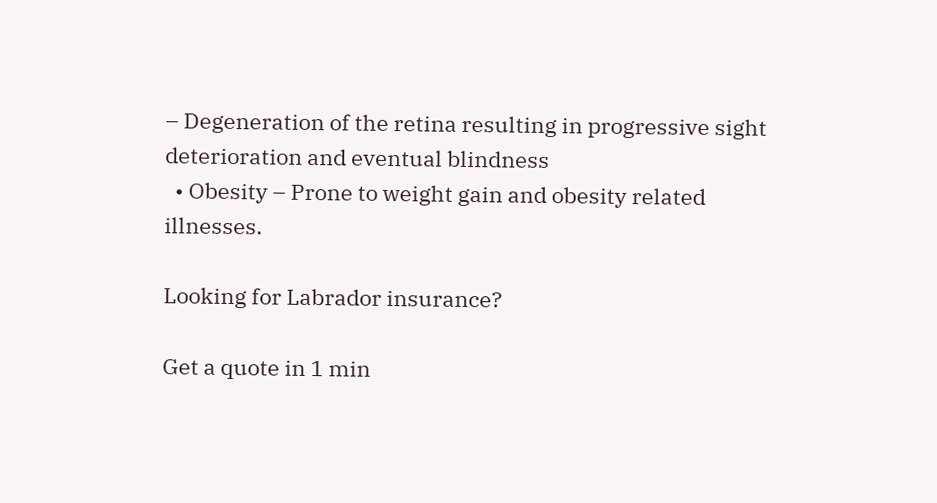– Degeneration of the retina resulting in progressive sight deterioration and eventual blindness
  • Obesity – Prone to weight gain and obesity related illnesses.

Looking for Labrador insurance?

Get a quote in 1 min